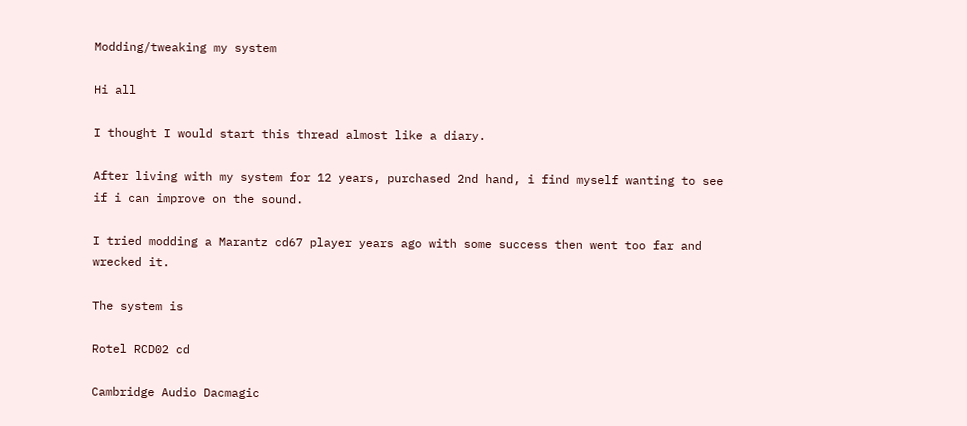Modding/tweaking my system

Hi all

I thought I would start this thread almost like a diary.

After living with my system for 12 years, purchased 2nd hand, i find myself wanting to see if i can improve on the sound.

I tried modding a Marantz cd67 player years ago with some success then went too far and wrecked it.

The system is

Rotel RCD02 cd

Cambridge Audio Dacmagic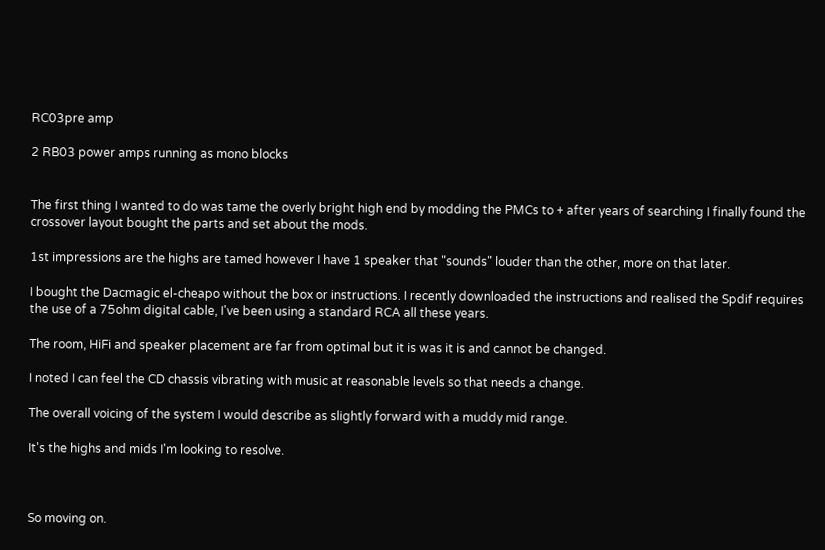RC03pre amp

2 RB03 power amps running as mono blocks


The first thing I wanted to do was tame the overly bright high end by modding the PMCs to + after years of searching I finally found the crossover layout bought the parts and set about the mods.

1st impressions are the highs are tamed however I have 1 speaker that "sounds" louder than the other, more on that later.

I bought the Dacmagic el-cheapo without the box or instructions. I recently downloaded the instructions and realised the Spdif requires the use of a 75ohm digital cable, I've been using a standard RCA all these years.

The room, HiFi and speaker placement are far from optimal but it is was it is and cannot be changed.

I noted I can feel the CD chassis vibrating with music at reasonable levels so that needs a change.

The overall voicing of the system I would describe as slightly forward with a muddy mid range.

It's the highs and mids I'm looking to resolve.



So moving on.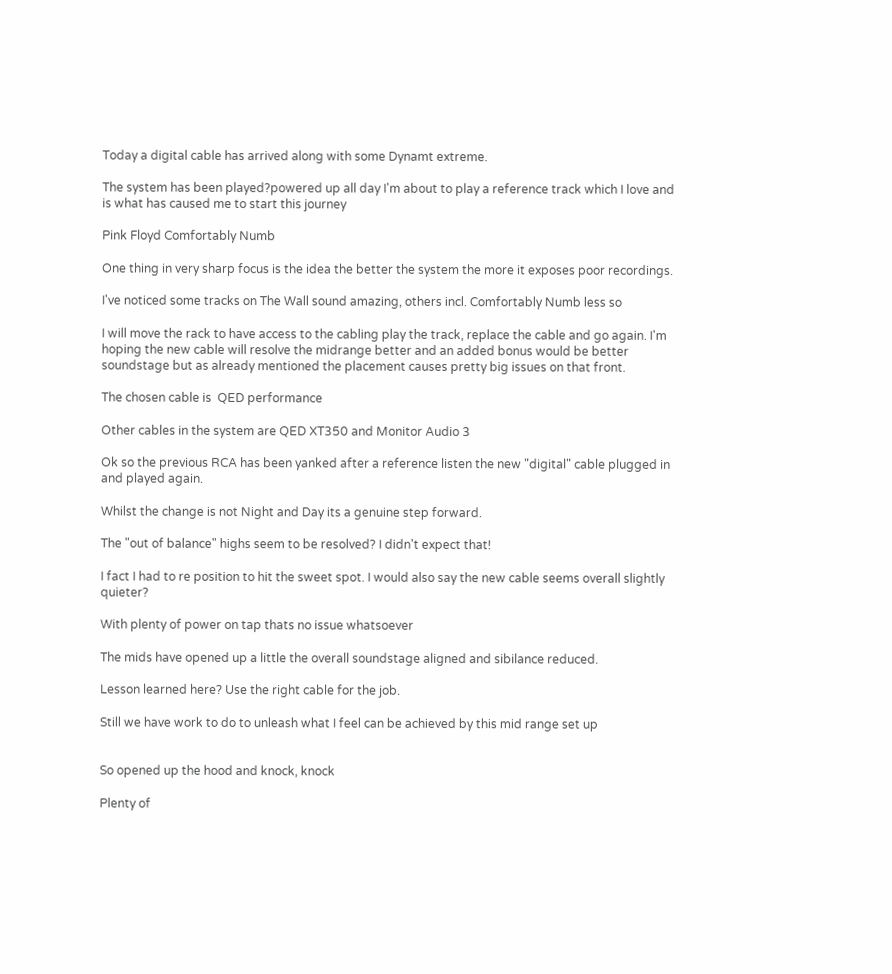Today a digital cable has arrived along with some Dynamt extreme.

The system has been played?powered up all day I'm about to play a reference track which I love and is what has caused me to start this journey

Pink Floyd Comfortably Numb

One thing in very sharp focus is the idea the better the system the more it exposes poor recordings.

I've noticed some tracks on The Wall sound amazing, others incl. Comfortably Numb less so

I will move the rack to have access to the cabling play the track, replace the cable and go again. I'm hoping the new cable will resolve the midrange better and an added bonus would be better soundstage but as already mentioned the placement causes pretty big issues on that front.

The chosen cable is  QED performance

Other cables in the system are QED XT350 and Monitor Audio 3

Ok so the previous RCA has been yanked after a reference listen the new "digital" cable plugged in and played again.

Whilst the change is not Night and Day its a genuine step forward.

The "out of balance" highs seem to be resolved? I didn't expect that!

I fact I had to re position to hit the sweet spot. I would also say the new cable seems overall slightly quieter?

With plenty of power on tap thats no issue whatsoever

The mids have opened up a little the overall soundstage aligned and sibilance reduced.

Lesson learned here? Use the right cable for the job.

Still we have work to do to unleash what I feel can be achieved by this mid range set up


So opened up the hood and knock, knock

Plenty of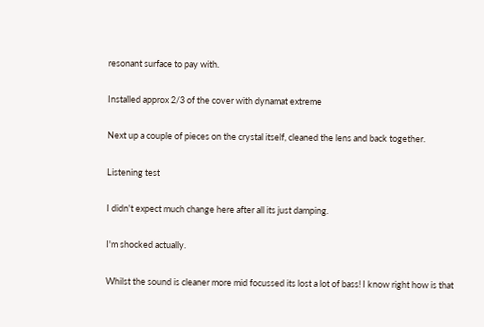resonant surface to pay with.

Installed approx 2/3 of the cover with dynamat extreme

Next up a couple of pieces on the crystal itself, cleaned the lens and back together.

Listening test

I didn't expect much change here after all its just damping.

I'm shocked actually.

Whilst the sound is cleaner more mid focussed its lost a lot of bass! I know right how is that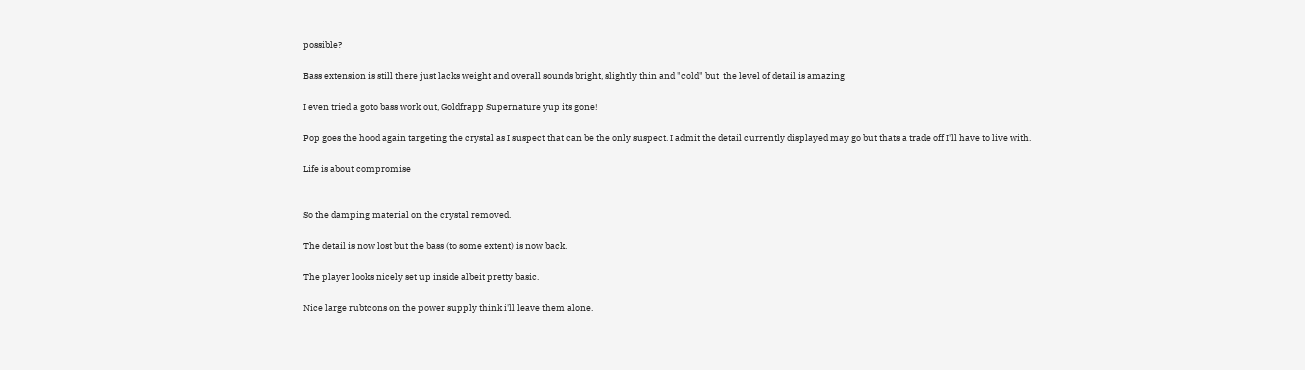possible?

Bass extension is still there just lacks weight and overall sounds bright, slightly thin and "cold" but  the level of detail is amazing

I even tried a goto bass work out, Goldfrapp Supernature yup its gone!

Pop goes the hood again targeting the crystal as I suspect that can be the only suspect. I admit the detail currently displayed may go but thats a trade off I'll have to live with.

Life is about compromise


So the damping material on the crystal removed.

The detail is now lost but the bass (to some extent) is now back.

The player looks nicely set up inside albeit pretty basic.

Nice large rubtcons on the power supply think i'll leave them alone.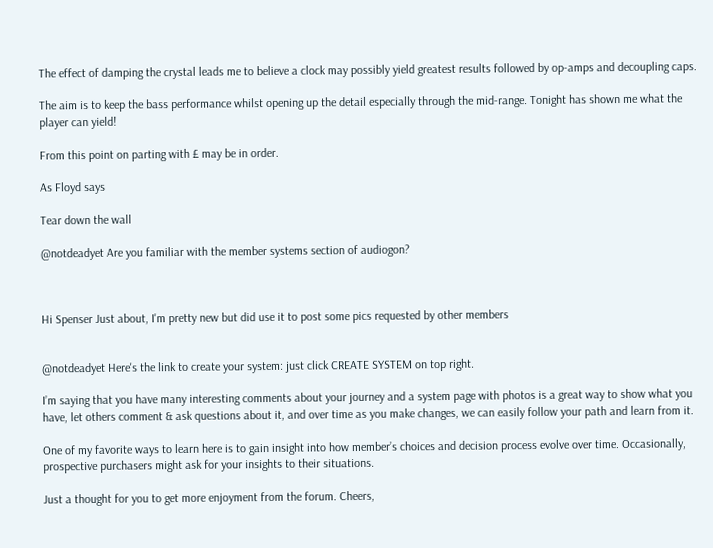The effect of damping the crystal leads me to believe a clock may possibly yield greatest results followed by op-amps and decoupling caps.

The aim is to keep the bass performance whilst opening up the detail especially through the mid-range. Tonight has shown me what the player can yield!

From this point on parting with £ may be in order.

As Floyd says

Tear down the wall

@notdeadyet Are you familiar with the member systems section of audiogon?



Hi Spenser Just about, I'm pretty new but did use it to post some pics requested by other members


@notdeadyet Here's the link to create your system: just click CREATE SYSTEM on top right.

I’m saying that you have many interesting comments about your journey and a system page with photos is a great way to show what you have, let others comment & ask questions about it, and over time as you make changes, we can easily follow your path and learn from it.

One of my favorite ways to learn here is to gain insight into how member’s choices and decision process evolve over time. Occasionally, prospective purchasers might ask for your insights to their situations.

Just a thought for you to get more enjoyment from the forum. Cheers,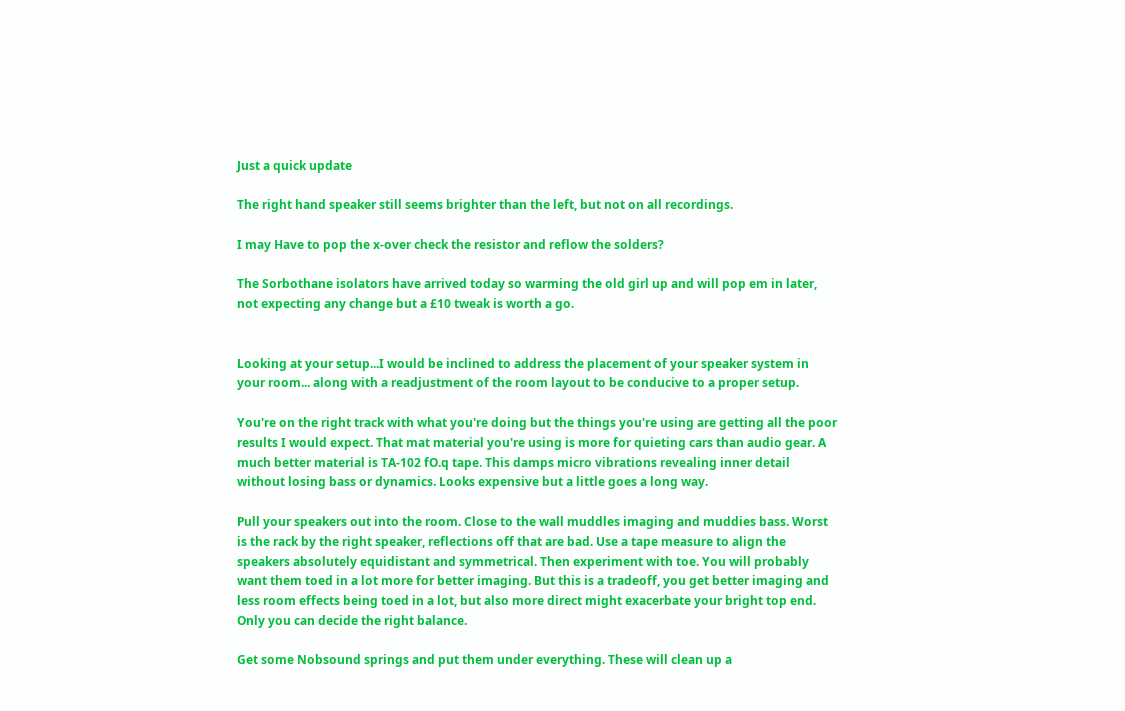Just a quick update

The right hand speaker still seems brighter than the left, but not on all recordings.

I may Have to pop the x-over check the resistor and reflow the solders?

The Sorbothane isolators have arrived today so warming the old girl up and will pop em in later, not expecting any change but a £10 tweak is worth a go.


Looking at your setup...I would be inclined to address the placement of your speaker system in your room... along with a readjustment of the room layout to be conducive to a proper setup.

You're on the right track with what you're doing but the things you're using are getting all the poor results I would expect. That mat material you're using is more for quieting cars than audio gear. A much better material is TA-102 fO.q tape. This damps micro vibrations revealing inner detail without losing bass or dynamics. Looks expensive but a little goes a long way.

Pull your speakers out into the room. Close to the wall muddles imaging and muddies bass. Worst is the rack by the right speaker, reflections off that are bad. Use a tape measure to align the speakers absolutely equidistant and symmetrical. Then experiment with toe. You will probably want them toed in a lot more for better imaging. But this is a tradeoff, you get better imaging and less room effects being toed in a lot, but also more direct might exacerbate your bright top end. Only you can decide the right balance.

Get some Nobsound springs and put them under everything. These will clean up a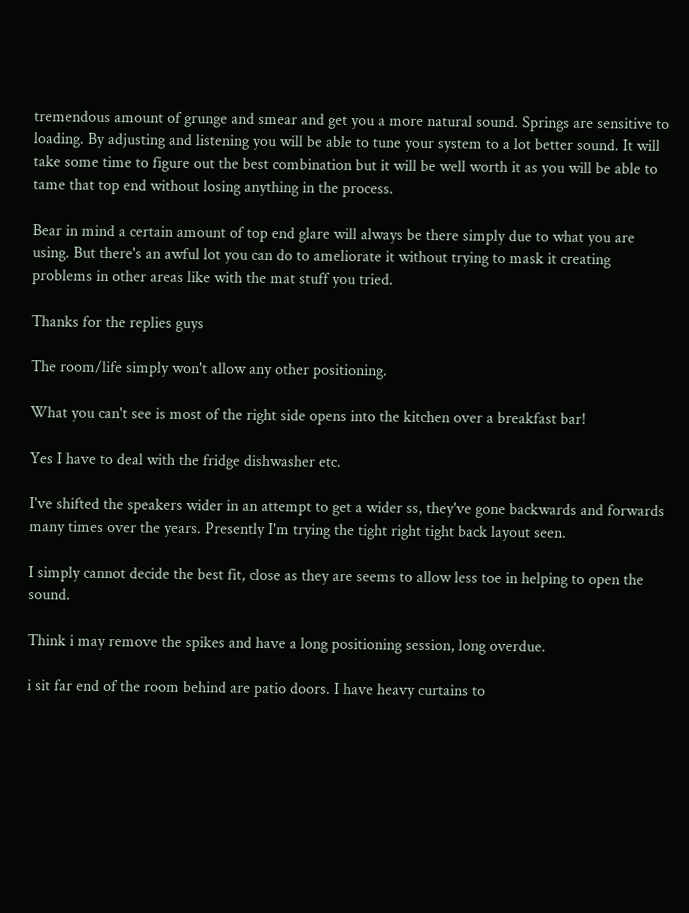tremendous amount of grunge and smear and get you a more natural sound. Springs are sensitive to loading. By adjusting and listening you will be able to tune your system to a lot better sound. It will take some time to figure out the best combination but it will be well worth it as you will be able to tame that top end without losing anything in the process.

Bear in mind a certain amount of top end glare will always be there simply due to what you are using. But there's an awful lot you can do to ameliorate it without trying to mask it creating problems in other areas like with the mat stuff you tried.

Thanks for the replies guys

The room/life simply won't allow any other positioning.

What you can't see is most of the right side opens into the kitchen over a breakfast bar!

Yes I have to deal with the fridge dishwasher etc.

I've shifted the speakers wider in an attempt to get a wider ss, they've gone backwards and forwards many times over the years. Presently I'm trying the tight right tight back layout seen.

I simply cannot decide the best fit, close as they are seems to allow less toe in helping to open the sound.

Think i may remove the spikes and have a long positioning session, long overdue.

i sit far end of the room behind are patio doors. I have heavy curtains to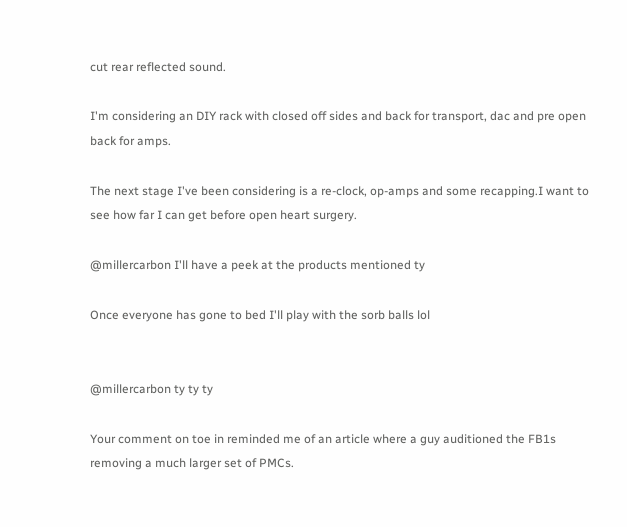cut rear reflected sound.

I'm considering an DIY rack with closed off sides and back for transport, dac and pre open back for amps.

The next stage I've been considering is a re-clock, op-amps and some recapping.I want to see how far I can get before open heart surgery.

@millercarbon I'll have a peek at the products mentioned ty

Once everyone has gone to bed I'll play with the sorb balls lol


@millercarbon ty ty ty

Your comment on toe in reminded me of an article where a guy auditioned the FB1s removing a much larger set of PMCs.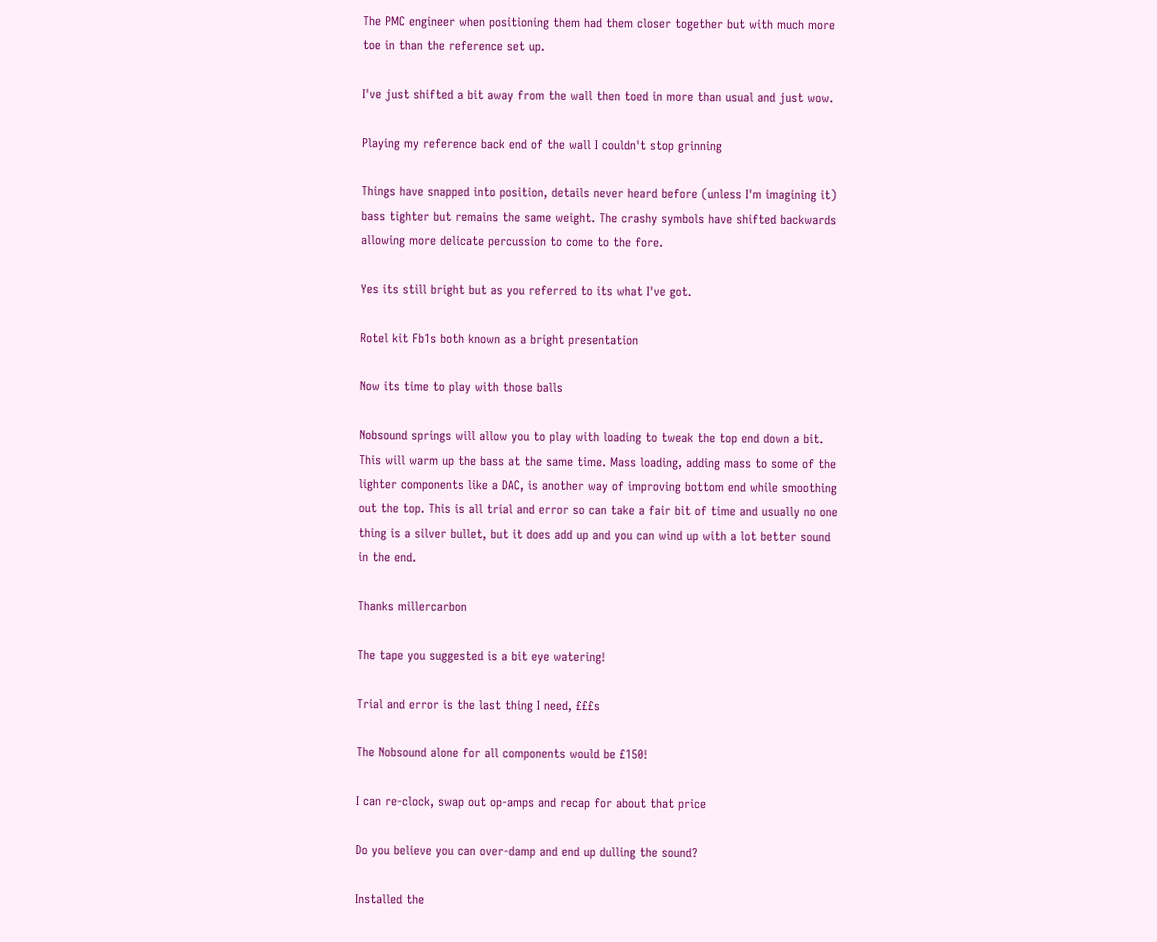The PMC engineer when positioning them had them closer together but with much more toe in than the reference set up.

I've just shifted a bit away from the wall then toed in more than usual and just wow.

Playing my reference back end of the wall I couldn't stop grinning

Things have snapped into position, details never heard before (unless I'm imagining it) bass tighter but remains the same weight. The crashy symbols have shifted backwards allowing more delicate percussion to come to the fore.

Yes its still bright but as you referred to its what I've got.

Rotel kit Fb1s both known as a bright presentation

Now its time to play with those balls

Nobsound springs will allow you to play with loading to tweak the top end down a bit. This will warm up the bass at the same time. Mass loading, adding mass to some of the lighter components like a DAC, is another way of improving bottom end while smoothing out the top. This is all trial and error so can take a fair bit of time and usually no one thing is a silver bullet, but it does add up and you can wind up with a lot better sound in the end.

Thanks millercarbon

The tape you suggested is a bit eye watering!

Trial and error is the last thing I need, £££s

The Nobsound alone for all components would be £150!

I can re-clock, swap out op-amps and recap for about that price

Do you believe you can over-damp and end up dulling the sound?

Installed the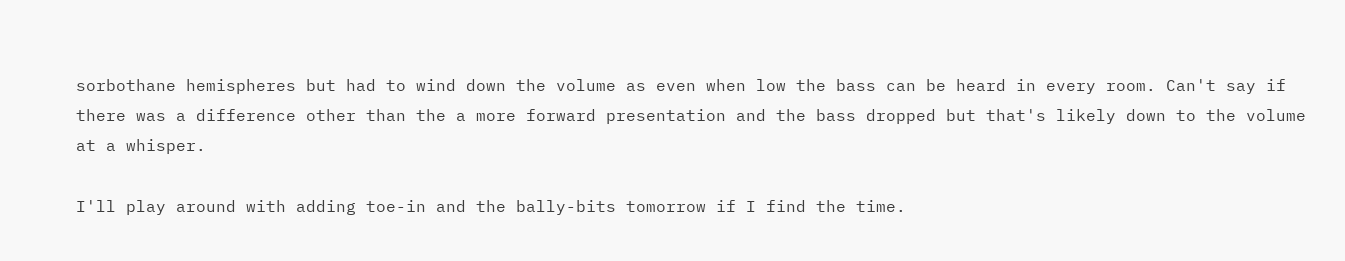sorbothane hemispheres but had to wind down the volume as even when low the bass can be heard in every room. Can't say if there was a difference other than the a more forward presentation and the bass dropped but that's likely down to the volume at a whisper.

I'll play around with adding toe-in and the bally-bits tomorrow if I find the time.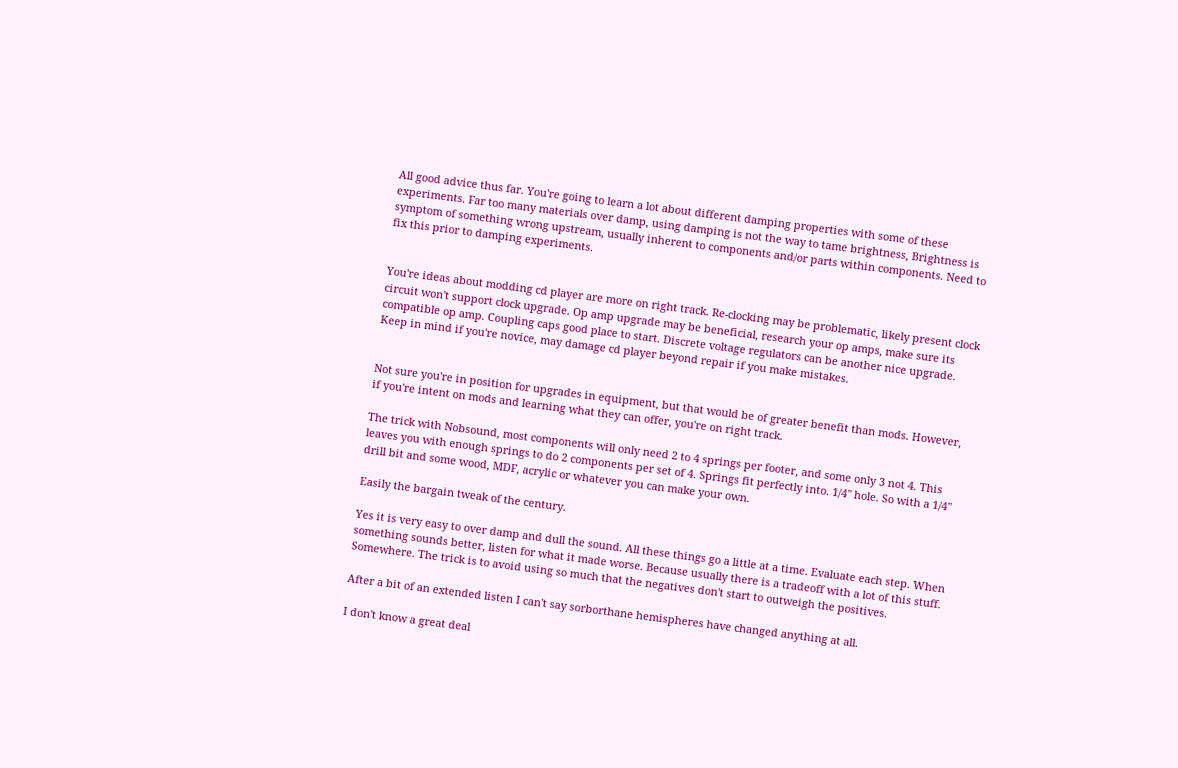All good advice thus far. You're going to learn a lot about different damping properties with some of these experiments. Far too many materials over damp, using damping is not the way to tame brightness, Brightness is symptom of something wrong upstream, usually inherent to components and/or parts within components. Need to fix this prior to damping experiments.


You're ideas about modding cd player are more on right track. Re-clocking may be problematic, likely present clock circuit won't support clock upgrade. Op amp upgrade may be beneficial, research your op amps, make sure its compatible op amp. Coupling caps good place to start. Discrete voltage regulators can be another nice upgrade. Keep in mind if you're novice, may damage cd player beyond repair if you make mistakes.


Not sure you're in position for upgrades in equipment, but that would be of greater benefit than mods. However, if you're intent on mods and learning what they can offer, you're on right track.

The trick with Nobsound, most components will only need 2 to 4 springs per footer, and some only 3 not 4. This leaves you with enough springs to do 2 components per set of 4. Springs fit perfectly into. 1/4" hole. So with a 1/4" drill bit and some wood, MDF, acrylic or whatever you can make your own.

Easily the bargain tweak of the century.

Yes it is very easy to over damp and dull the sound. All these things go a little at a time. Evaluate each step. When something sounds better, listen for what it made worse. Because usually there is a tradeoff with a lot of this stuff. Somewhere. The trick is to avoid using so much that the negatives don't start to outweigh the positives.

After a bit of an extended listen I can't say sorborthane hemispheres have changed anything at all.

I don't know a great deal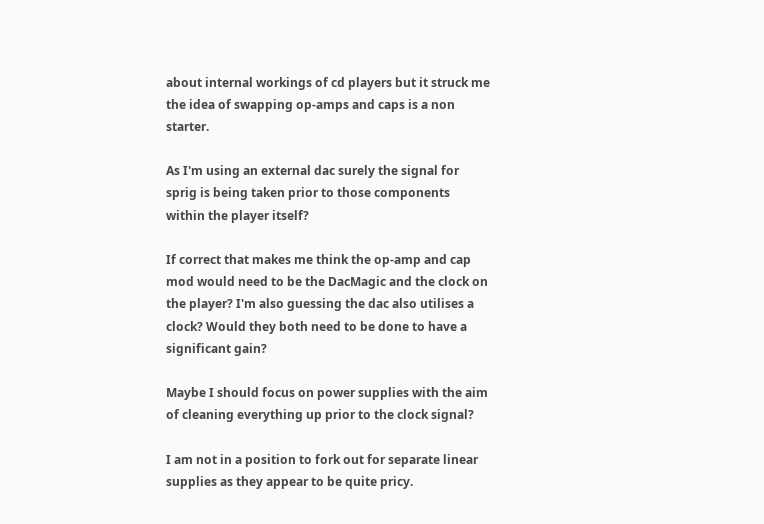about internal workings of cd players but it struck me the idea of swapping op-amps and caps is a non starter.

As I'm using an external dac surely the signal for sprig is being taken prior to those components within the player itself?

If correct that makes me think the op-amp and cap mod would need to be the DacMagic and the clock on the player? I'm also guessing the dac also utilises a clock? Would they both need to be done to have a significant gain?

Maybe I should focus on power supplies with the aim of cleaning everything up prior to the clock signal?

I am not in a position to fork out for separate linear supplies as they appear to be quite pricy.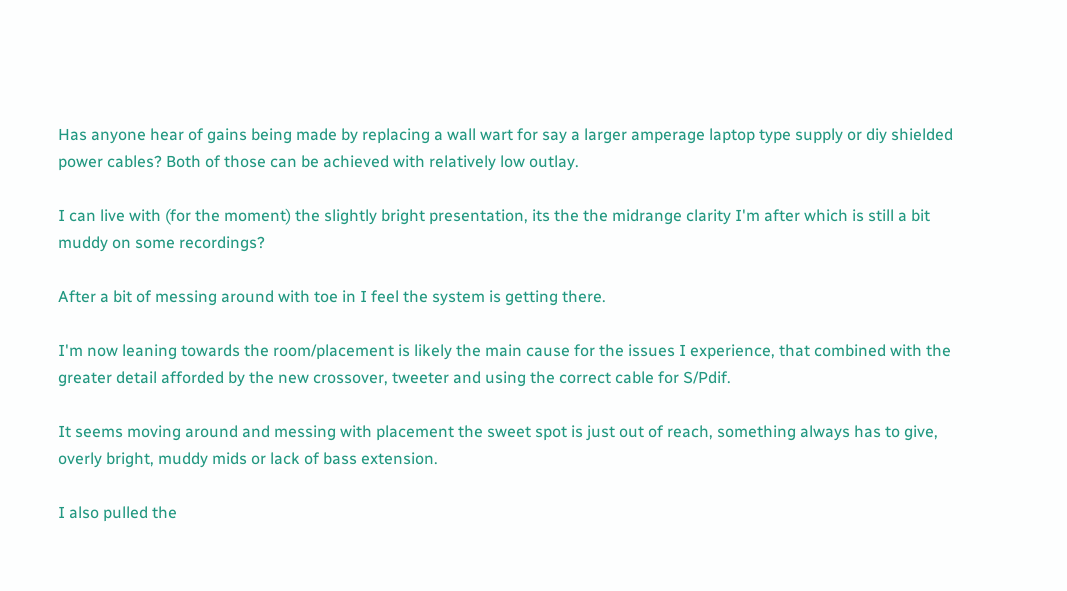Has anyone hear of gains being made by replacing a wall wart for say a larger amperage laptop type supply or diy shielded  power cables? Both of those can be achieved with relatively low outlay.

I can live with (for the moment) the slightly bright presentation, its the the midrange clarity I'm after which is still a bit muddy on some recordings?

After a bit of messing around with toe in I feel the system is getting there.

I'm now leaning towards the room/placement is likely the main cause for the issues I experience, that combined with the greater detail afforded by the new crossover, tweeter and using the correct cable for S/Pdif.

It seems moving around and messing with placement the sweet spot is just out of reach, something always has to give, overly bright, muddy mids or lack of bass extension.

I also pulled the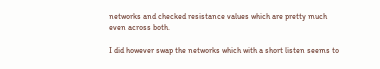networks and checked resistance values which are pretty much even across both.

I did however swap the networks which with a short listen seems to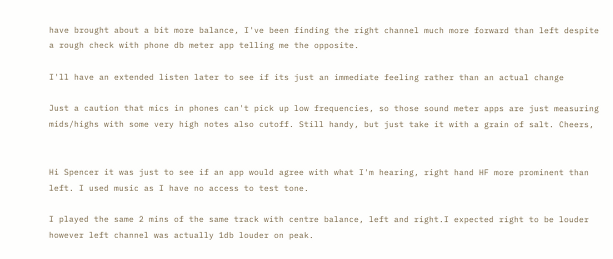have brought about a bit more balance, I've been finding the right channel much more forward than left despite a rough check with phone db meter app telling me the opposite.

I'll have an extended listen later to see if its just an immediate feeling rather than an actual change

Just a caution that mics in phones can't pick up low frequencies, so those sound meter apps are just measuring mids/highs with some very high notes also cutoff. Still handy, but just take it with a grain of salt. Cheers,


Hi Spencer it was just to see if an app would agree with what I'm hearing, right hand HF more prominent than left. I used music as I have no access to test tone.

I played the same 2 mins of the same track with centre balance, left and right.I expected right to be louder however left channel was actually 1db louder on peak.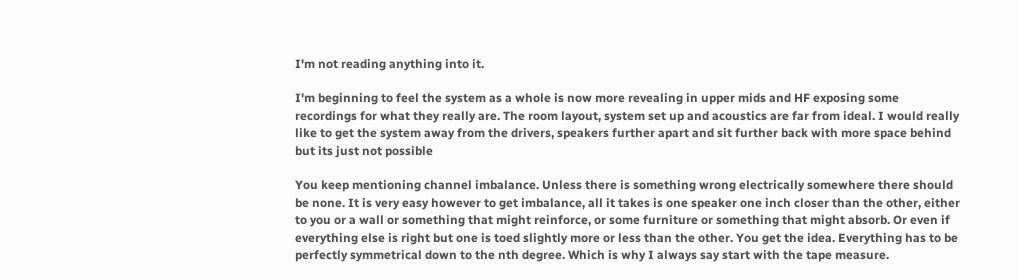I'm not reading anything into it.

I'm beginning to feel the system as a whole is now more revealing in upper mids and HF exposing some recordings for what they really are. The room layout, system set up and acoustics are far from ideal. I would really like to get the system away from the drivers, speakers further apart and sit further back with more space behind but its just not possible

You keep mentioning channel imbalance. Unless there is something wrong electrically somewhere there should be none. It is very easy however to get imbalance, all it takes is one speaker one inch closer than the other, either to you or a wall or something that might reinforce, or some furniture or something that might absorb. Or even if everything else is right but one is toed slightly more or less than the other. You get the idea. Everything has to be perfectly symmetrical down to the nth degree. Which is why I always say start with the tape measure.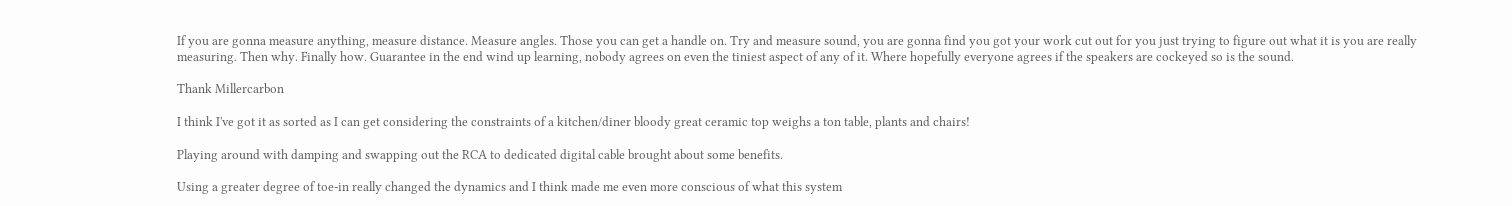If you are gonna measure anything, measure distance. Measure angles. Those you can get a handle on. Try and measure sound, you are gonna find you got your work cut out for you just trying to figure out what it is you are really measuring. Then why. Finally how. Guarantee in the end wind up learning, nobody agrees on even the tiniest aspect of any of it. Where hopefully everyone agrees if the speakers are cockeyed so is the sound.

Thank Millercarbon

I think I've got it as sorted as I can get considering the constraints of a kitchen/diner bloody great ceramic top weighs a ton table, plants and chairs!

Playing around with damping and swapping out the RCA to dedicated digital cable brought about some benefits.

Using a greater degree of toe-in really changed the dynamics and I think made me even more conscious of what this system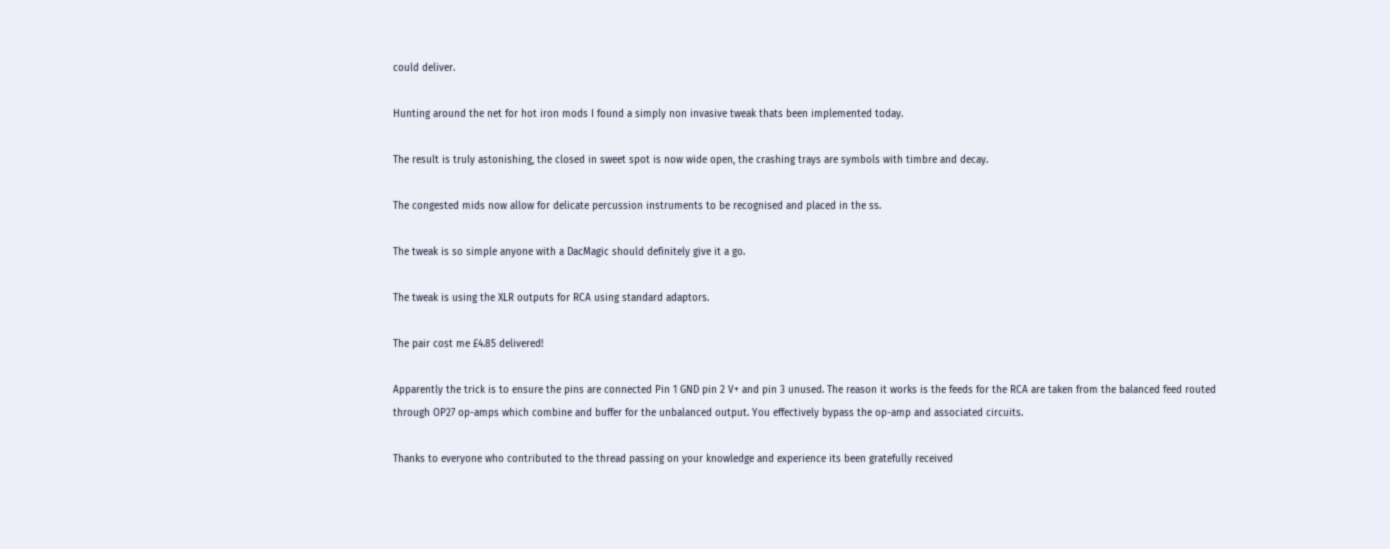could deliver.

Hunting around the net for hot iron mods I found a simply non invasive tweak thats been implemented today.

The result is truly astonishing, the closed in sweet spot is now wide open, the crashing trays are symbols with timbre and decay.

The congested mids now allow for delicate percussion instruments to be recognised and placed in the ss.

The tweak is so simple anyone with a DacMagic should definitely give it a go.

The tweak is using the XLR outputs for RCA using standard adaptors.

The pair cost me £4.85 delivered!

Apparently the trick is to ensure the pins are connected Pin 1 GND pin 2 V+ and pin 3 unused. The reason it works is the feeds for the RCA are taken from the balanced feed routed through OP27 op-amps which combine and buffer for the unbalanced output. You effectively bypass the op-amp and associated circuits.

Thanks to everyone who contributed to the thread passing on your knowledge and experience its been gratefully received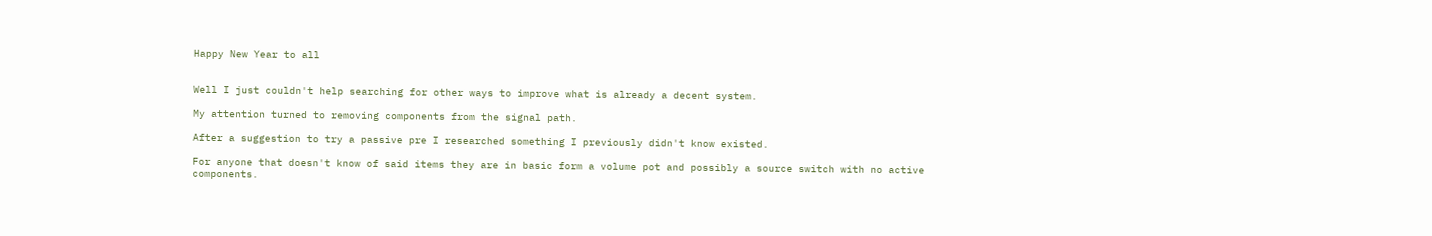Happy New Year to all


Well I just couldn't help searching for other ways to improve what is already a decent system.

My attention turned to removing components from the signal path.

After a suggestion to try a passive pre I researched something I previously didn't know existed.

For anyone that doesn't know of said items they are in basic form a volume pot and possibly a source switch with no active components.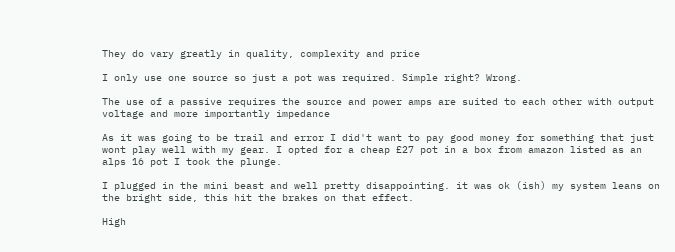They do vary greatly in quality, complexity and price

I only use one source so just a pot was required. Simple right? Wrong.

The use of a passive requires the source and power amps are suited to each other with output voltage and more importantly impedance

As it was going to be trail and error I did't want to pay good money for something that just wont play well with my gear. I opted for a cheap £27 pot in a box from amazon listed as an alps 16 pot I took the plunge.

I plugged in the mini beast and well pretty disappointing. it was ok (ish) my system leans on the bright side, this hit the brakes on that effect.

High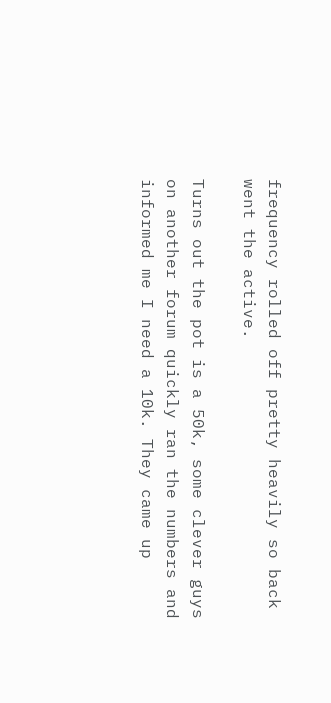frequency rolled off pretty heavily so back went the active.

Turns out the pot is a 50k, some clever guys on another forum quickly ran the numbers and informed me I need a 10k. They came up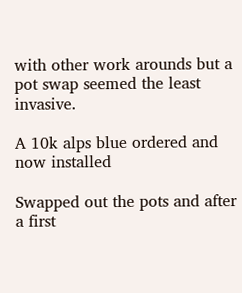with other work arounds but a pot swap seemed the least invasive.

A 10k alps blue ordered and now installed

Swapped out the pots and after a first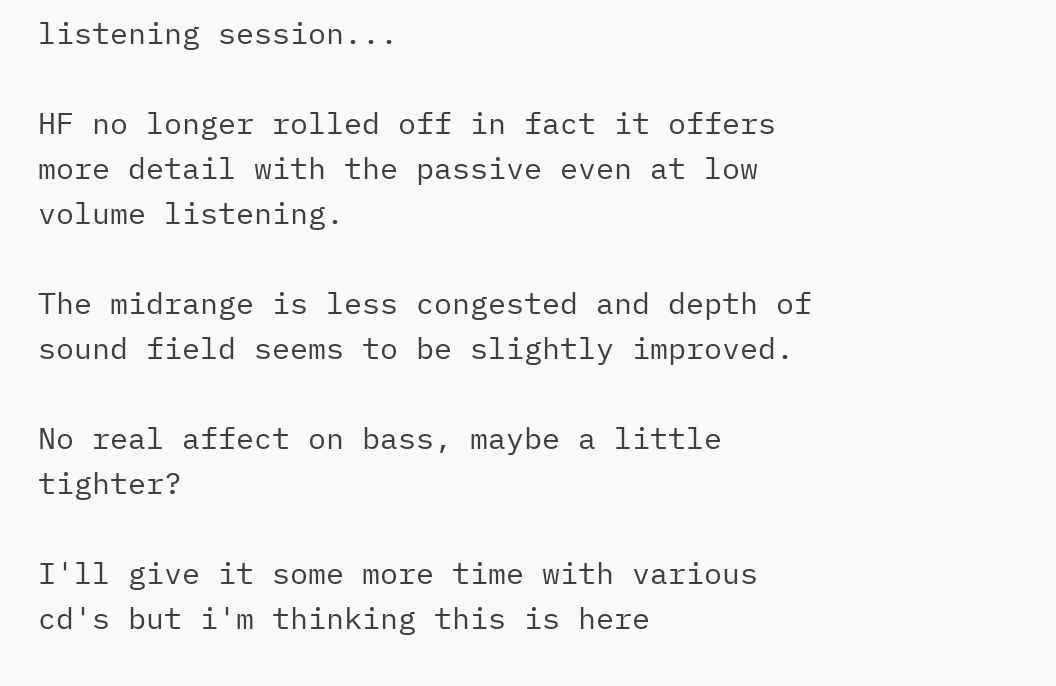listening session...

HF no longer rolled off in fact it offers more detail with the passive even at low volume listening.

The midrange is less congested and depth of sound field seems to be slightly improved.

No real affect on bass, maybe a little tighter?

I'll give it some more time with various cd's but i'm thinking this is here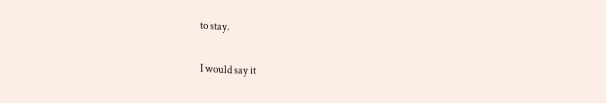to stay.

I would say it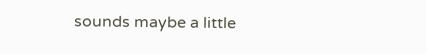sounds maybe a little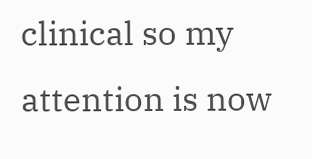clinical so my attention is now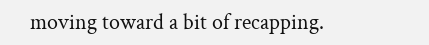moving toward a bit of recapping.